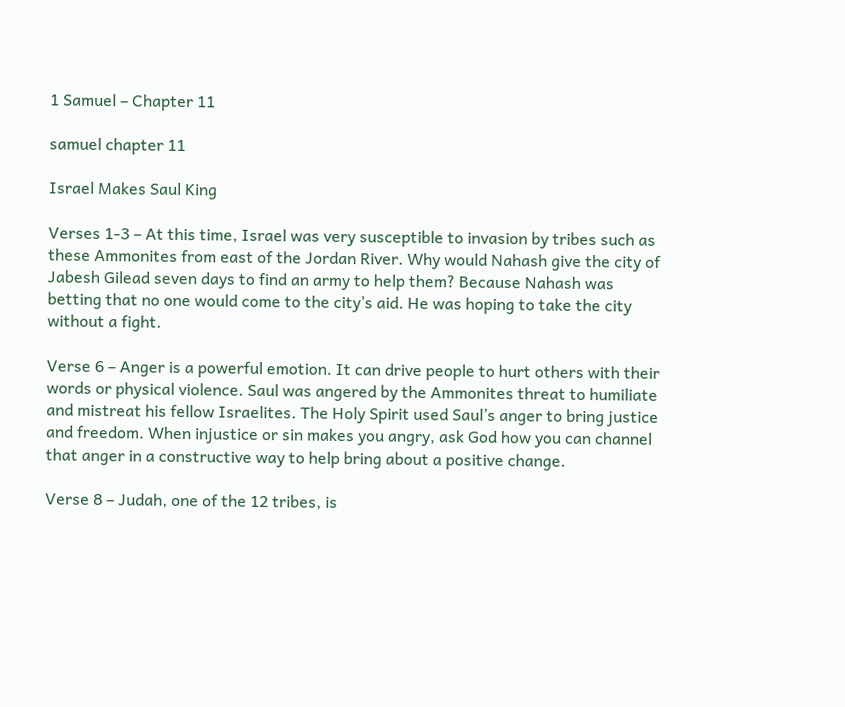1 Samuel – Chapter 11

samuel chapter 11

Israel Makes Saul King

Verses 1-3 – At this time, Israel was very susceptible to invasion by tribes such as these Ammonites from east of the Jordan River. Why would Nahash give the city of Jabesh Gilead seven days to find an army to help them? Because Nahash was betting that no one would come to the city’s aid. He was hoping to take the city without a fight.

Verse 6 – Anger is a powerful emotion. It can drive people to hurt others with their words or physical violence. Saul was angered by the Ammonites threat to humiliate and mistreat his fellow Israelites. The Holy Spirit used Saul’s anger to bring justice and freedom. When injustice or sin makes you angry, ask God how you can channel that anger in a constructive way to help bring about a positive change.

Verse 8 – Judah, one of the 12 tribes, is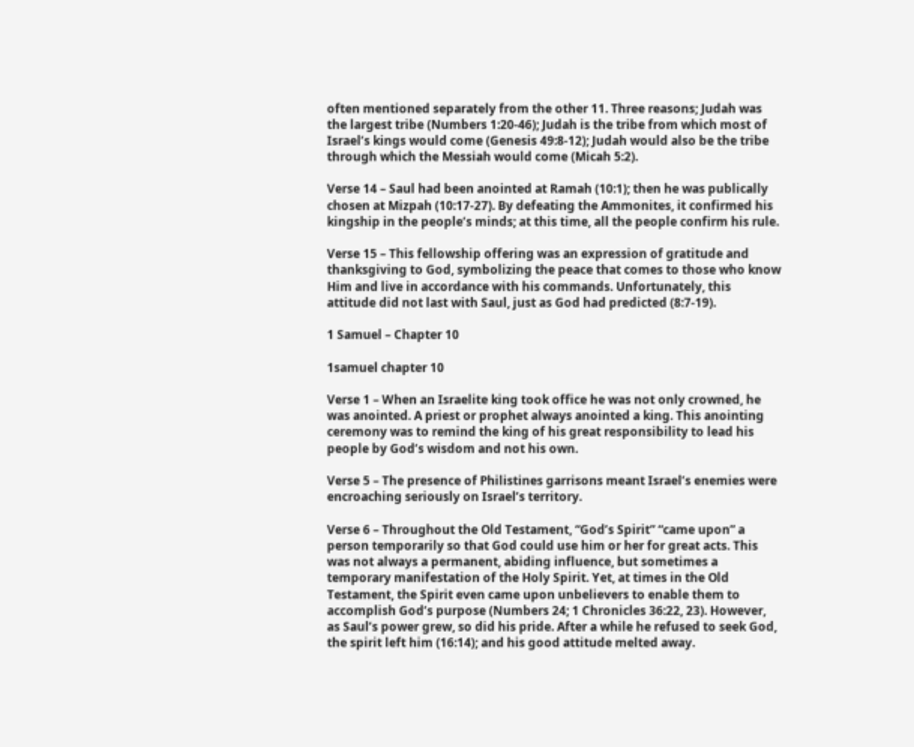often mentioned separately from the other 11. Three reasons; Judah was the largest tribe (Numbers 1:20-46); Judah is the tribe from which most of Israel’s kings would come (Genesis 49:8-12); Judah would also be the tribe through which the Messiah would come (Micah 5:2).

Verse 14 – Saul had been anointed at Ramah (10:1); then he was publically chosen at Mizpah (10:17-27). By defeating the Ammonites, it confirmed his kingship in the people’s minds; at this time, all the people confirm his rule.

Verse 15 – This fellowship offering was an expression of gratitude and thanksgiving to God, symbolizing the peace that comes to those who know Him and live in accordance with his commands. Unfortunately, this attitude did not last with Saul, just as God had predicted (8:7-19).

1 Samuel – Chapter 10

1samuel chapter 10

Verse 1 – When an Israelite king took office he was not only crowned, he was anointed. A priest or prophet always anointed a king. This anointing ceremony was to remind the king of his great responsibility to lead his people by God’s wisdom and not his own.

Verse 5 – The presence of Philistines garrisons meant Israel’s enemies were encroaching seriously on Israel’s territory.

Verse 6 – Throughout the Old Testament, “God’s Spirit” “came upon” a person temporarily so that God could use him or her for great acts. This was not always a permanent, abiding influence, but sometimes a temporary manifestation of the Holy Spirit. Yet, at times in the Old Testament, the Spirit even came upon unbelievers to enable them to accomplish God’s purpose (Numbers 24; 1 Chronicles 36:22, 23). However, as Saul’s power grew, so did his pride. After a while he refused to seek God, the spirit left him (16:14); and his good attitude melted away.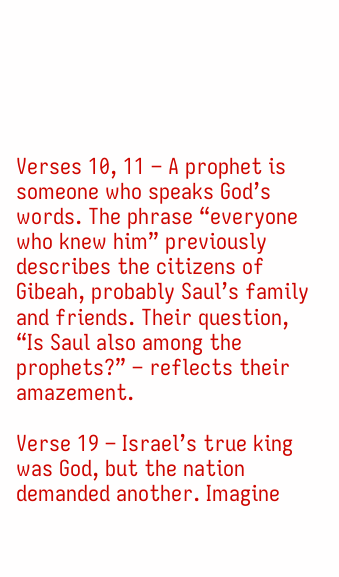Verses 10, 11 – A prophet is someone who speaks God’s words. The phrase “everyone who knew him” previously describes the citizens of Gibeah, probably Saul’s family and friends. Their question, “Is Saul also among the prophets?” – reflects their amazement.

Verse 19 – Israel’s true king was God, but the nation demanded another. Imagine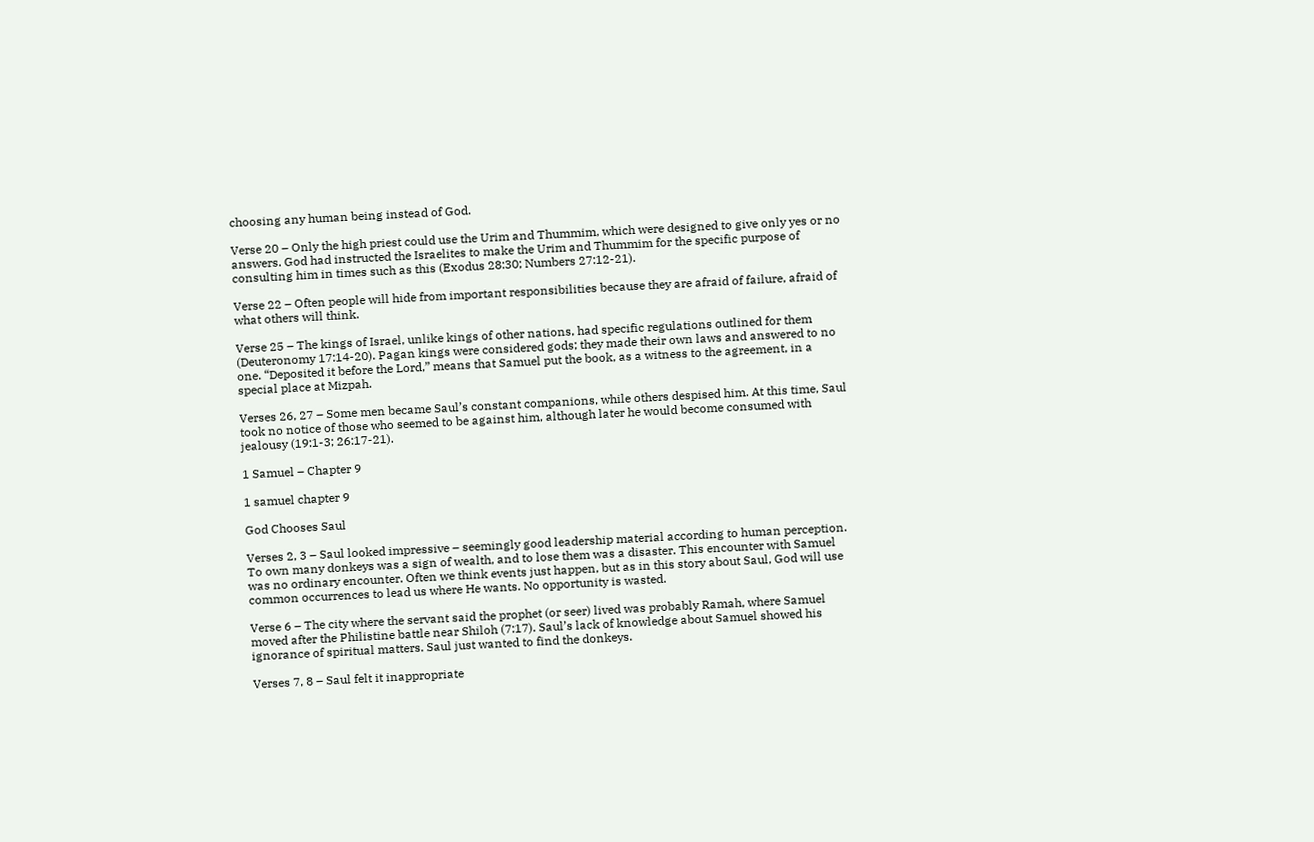choosing any human being instead of God.

Verse 20 – Only the high priest could use the Urim and Thummim, which were designed to give only yes or no answers. God had instructed the Israelites to make the Urim and Thummim for the specific purpose of consulting him in times such as this (Exodus 28:30; Numbers 27:12-21).

Verse 22 – Often people will hide from important responsibilities because they are afraid of failure, afraid of what others will think.

Verse 25 – The kings of Israel, unlike kings of other nations, had specific regulations outlined for them (Deuteronomy 17:14-20). Pagan kings were considered gods; they made their own laws and answered to no one. “Deposited it before the Lord,” means that Samuel put the book, as a witness to the agreement, in a special place at Mizpah.

Verses 26, 27 – Some men became Saul’s constant companions, while others despised him. At this time, Saul took no notice of those who seemed to be against him, although later he would become consumed with jealousy (19:1-3; 26:17-21).

1 Samuel – Chapter 9

1 samuel chapter 9

God Chooses Saul

Verses 2, 3 – Saul looked impressive – seemingly good leadership material according to human perception. To own many donkeys was a sign of wealth, and to lose them was a disaster. This encounter with Samuel was no ordinary encounter. Often we think events just happen, but as in this story about Saul, God will use common occurrences to lead us where He wants. No opportunity is wasted.

Verse 6 – The city where the servant said the prophet (or seer) lived was probably Ramah, where Samuel moved after the Philistine battle near Shiloh (7:17). Saul’s lack of knowledge about Samuel showed his ignorance of spiritual matters. Saul just wanted to find the donkeys.

Verses 7, 8 – Saul felt it inappropriate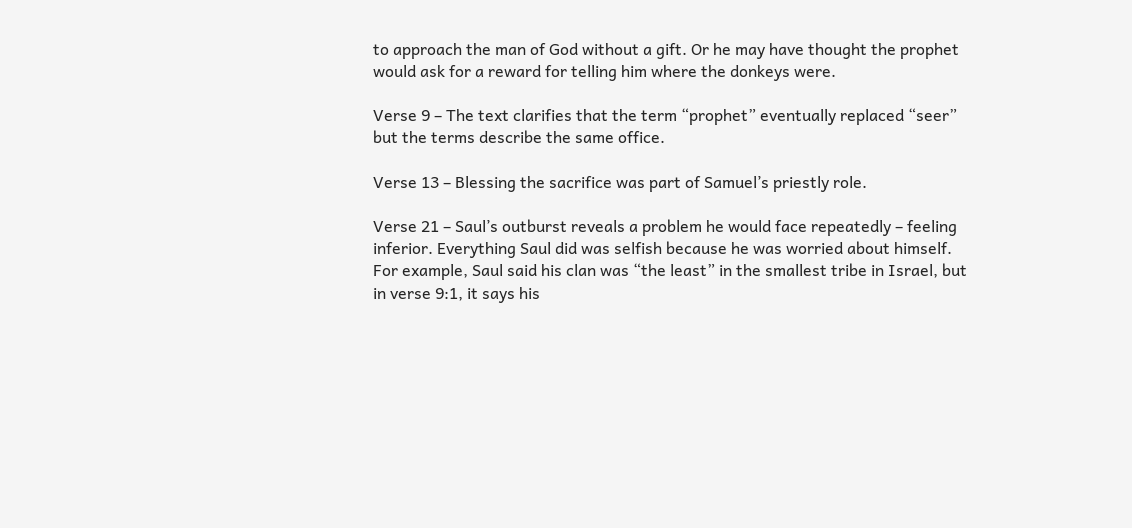to approach the man of God without a gift. Or he may have thought the prophet would ask for a reward for telling him where the donkeys were.

Verse 9 – The text clarifies that the term “prophet” eventually replaced “seer” but the terms describe the same office.

Verse 13 – Blessing the sacrifice was part of Samuel’s priestly role.

Verse 21 – Saul’s outburst reveals a problem he would face repeatedly – feeling inferior. Everything Saul did was selfish because he was worried about himself. For example, Saul said his clan was “the least” in the smallest tribe in Israel, but in verse 9:1, it says his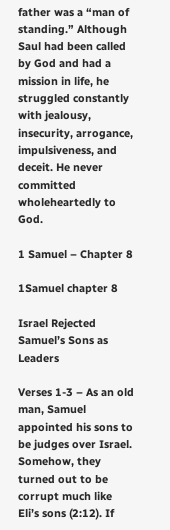father was a “man of standing.” Although Saul had been called by God and had a mission in life, he struggled constantly with jealousy, insecurity, arrogance, impulsiveness, and deceit. He never committed wholeheartedly to God.

1 Samuel – Chapter 8

1Samuel chapter 8

Israel Rejected Samuel’s Sons as Leaders

Verses 1-3 – As an old man, Samuel appointed his sons to be judges over Israel. Somehow, they turned out to be corrupt much like Eli’s sons (2:12). If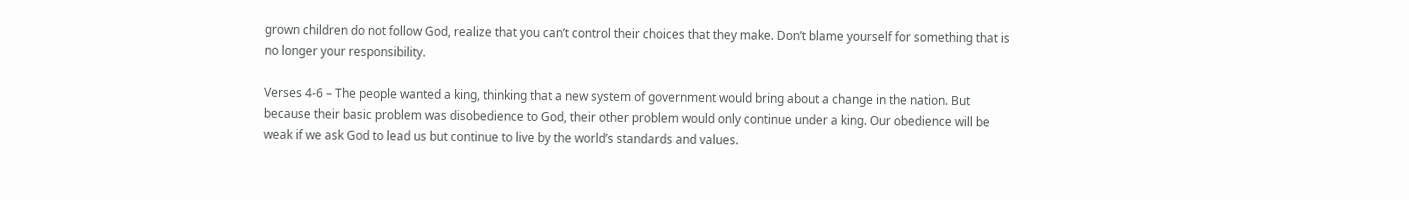grown children do not follow God, realize that you can’t control their choices that they make. Don’t blame yourself for something that is no longer your responsibility.

Verses 4-6 – The people wanted a king, thinking that a new system of government would bring about a change in the nation. But because their basic problem was disobedience to God, their other problem would only continue under a king. Our obedience will be weak if we ask God to lead us but continue to live by the world’s standards and values.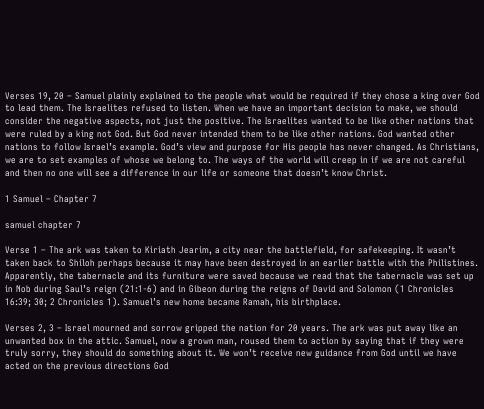Verses 19, 20 – Samuel plainly explained to the people what would be required if they chose a king over God to lead them. The Israelites refused to listen. When we have an important decision to make, we should consider the negative aspects, not just the positive. The Israelites wanted to be like other nations that were ruled by a king not God. But God never intended them to be like other nations. God wanted other nations to follow Israel’s example. God’s view and purpose for His people has never changed. As Christians, we are to set examples of whose we belong to. The ways of the world will creep in if we are not careful and then no one will see a difference in our life or someone that doesn’t know Christ.

1 Samuel – Chapter 7

samuel chapter 7

Verse 1 – The ark was taken to Kiriath Jearim, a city near the battlefield, for safekeeping. It wasn’t taken back to Shiloh perhaps because it may have been destroyed in an earlier battle with the Philistines. Apparently, the tabernacle and its furniture were saved because we read that the tabernacle was set up in Nob during Saul’s reign (21:1-6) and in Gibeon during the reigns of David and Solomon (1 Chronicles 16:39; 30; 2 Chronicles 1). Samuel’s new home became Ramah, his birthplace.

Verses 2, 3 – Israel mourned and sorrow gripped the nation for 20 years. The ark was put away like an unwanted box in the attic. Samuel, now a grown man, roused them to action by saying that if they were truly sorry, they should do something about it. We won’t receive new guidance from God until we have acted on the previous directions God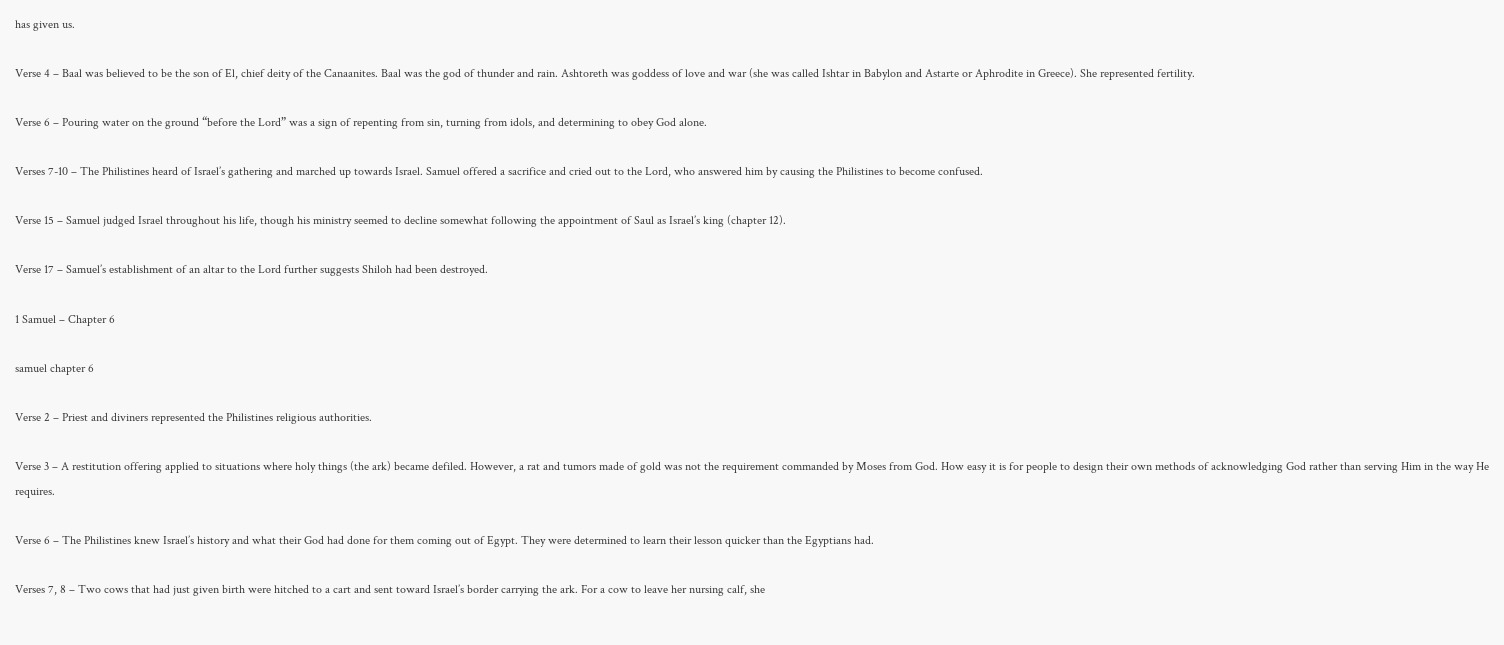has given us.

Verse 4 – Baal was believed to be the son of El, chief deity of the Canaanites. Baal was the god of thunder and rain. Ashtoreth was goddess of love and war (she was called Ishtar in Babylon and Astarte or Aphrodite in Greece). She represented fertility.

Verse 6 – Pouring water on the ground “before the Lord” was a sign of repenting from sin, turning from idols, and determining to obey God alone.

Verses 7-10 – The Philistines heard of Israel’s gathering and marched up towards Israel. Samuel offered a sacrifice and cried out to the Lord, who answered him by causing the Philistines to become confused.

Verse 15 – Samuel judged Israel throughout his life, though his ministry seemed to decline somewhat following the appointment of Saul as Israel’s king (chapter 12).

Verse 17 – Samuel’s establishment of an altar to the Lord further suggests Shiloh had been destroyed.

1 Samuel – Chapter 6

samuel chapter 6

Verse 2 – Priest and diviners represented the Philistines religious authorities.

Verse 3 – A restitution offering applied to situations where holy things (the ark) became defiled. However, a rat and tumors made of gold was not the requirement commanded by Moses from God. How easy it is for people to design their own methods of acknowledging God rather than serving Him in the way He requires.

Verse 6 – The Philistines knew Israel’s history and what their God had done for them coming out of Egypt. They were determined to learn their lesson quicker than the Egyptians had.

Verses 7, 8 – Two cows that had just given birth were hitched to a cart and sent toward Israel’s border carrying the ark. For a cow to leave her nursing calf, she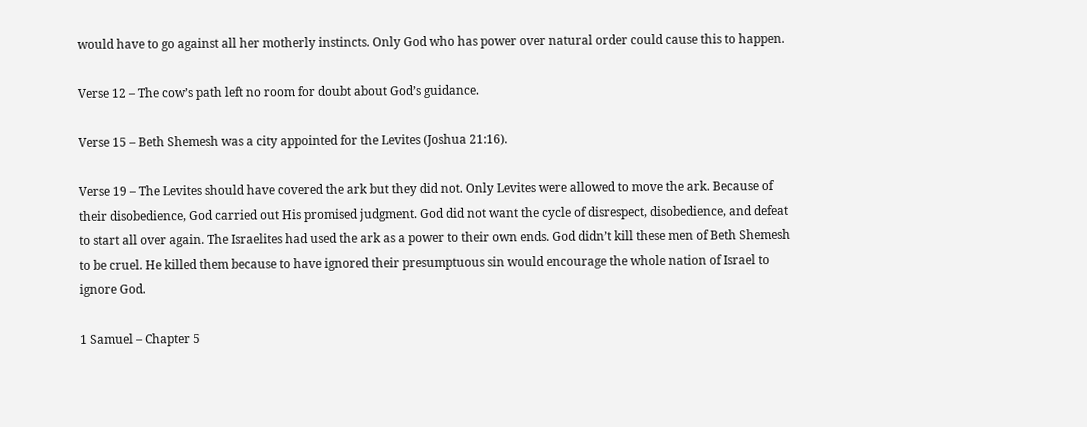would have to go against all her motherly instincts. Only God who has power over natural order could cause this to happen.

Verse 12 – The cow’s path left no room for doubt about God’s guidance.

Verse 15 – Beth Shemesh was a city appointed for the Levites (Joshua 21:16).

Verse 19 – The Levites should have covered the ark but they did not. Only Levites were allowed to move the ark. Because of their disobedience, God carried out His promised judgment. God did not want the cycle of disrespect, disobedience, and defeat to start all over again. The Israelites had used the ark as a power to their own ends. God didn’t kill these men of Beth Shemesh to be cruel. He killed them because to have ignored their presumptuous sin would encourage the whole nation of Israel to ignore God.

1 Samuel – Chapter 5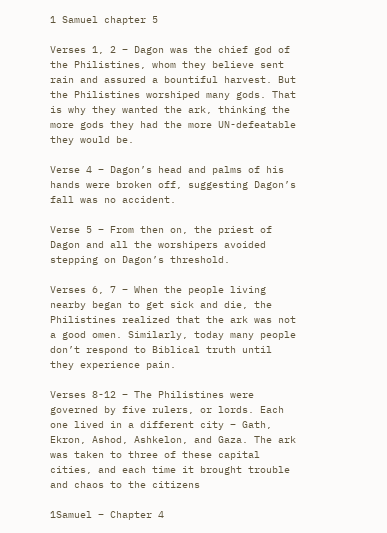1 Samuel chapter 5

Verses 1, 2 – Dagon was the chief god of the Philistines, whom they believe sent rain and assured a bountiful harvest. But the Philistines worshiped many gods. That is why they wanted the ark, thinking the more gods they had the more UN-defeatable they would be.

Verse 4 – Dagon’s head and palms of his hands were broken off, suggesting Dagon’s fall was no accident.

Verse 5 – From then on, the priest of Dagon and all the worshipers avoided stepping on Dagon’s threshold.

Verses 6, 7 – When the people living nearby began to get sick and die, the Philistines realized that the ark was not a good omen. Similarly, today many people don’t respond to Biblical truth until they experience pain.

Verses 8-12 – The Philistines were governed by five rulers, or lords. Each one lived in a different city – Gath, Ekron, Ashod, Ashkelon, and Gaza. The ark was taken to three of these capital cities, and each time it brought trouble and chaos to the citizens

1Samuel – Chapter 4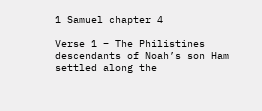1 Samuel chapter 4

Verse 1 – The Philistines descendants of Noah’s son Ham settled along the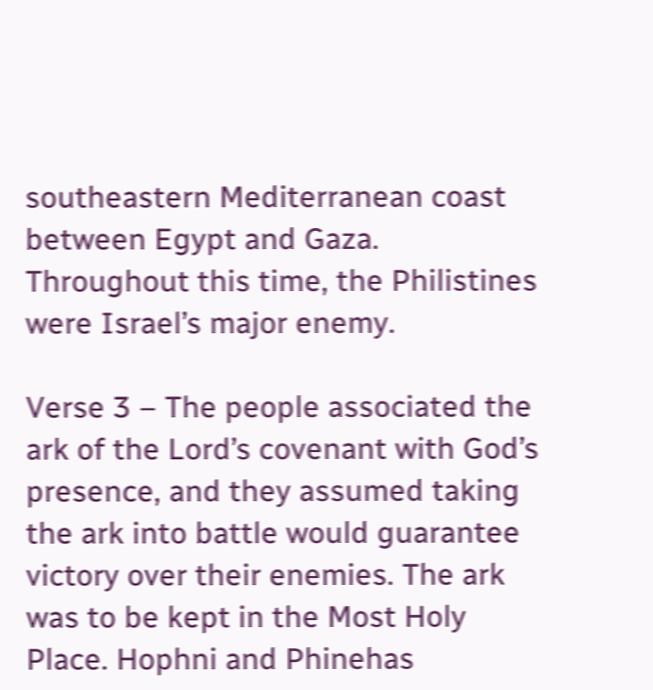southeastern Mediterranean coast between Egypt and Gaza. Throughout this time, the Philistines were Israel’s major enemy.

Verse 3 – The people associated the ark of the Lord’s covenant with God’s presence, and they assumed taking the ark into battle would guarantee victory over their enemies. The ark was to be kept in the Most Holy Place. Hophni and Phinehas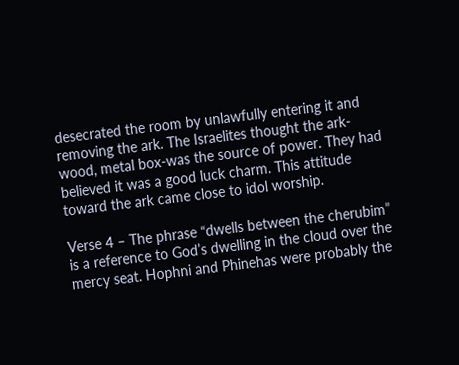desecrated the room by unlawfully entering it and removing the ark. The Israelites thought the ark-wood, metal box-was the source of power. They had believed it was a good luck charm. This attitude toward the ark came close to idol worship.

Verse 4 – The phrase “dwells between the cherubim” is a reference to God’s dwelling in the cloud over the mercy seat. Hophni and Phinehas were probably the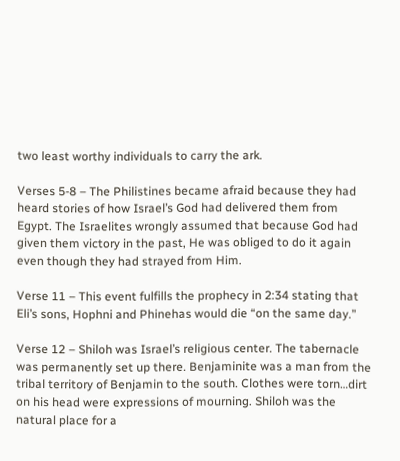two least worthy individuals to carry the ark.

Verses 5-8 – The Philistines became afraid because they had heard stories of how Israel’s God had delivered them from Egypt. The Israelites wrongly assumed that because God had given them victory in the past, He was obliged to do it again even though they had strayed from Him.

Verse 11 – This event fulfills the prophecy in 2:34 stating that Eli’s sons, Hophni and Phinehas would die “on the same day.”

Verse 12 – Shiloh was Israel’s religious center. The tabernacle was permanently set up there. Benjaminite was a man from the tribal territory of Benjamin to the south. Clothes were torn…dirt on his head were expressions of mourning. Shiloh was the natural place for a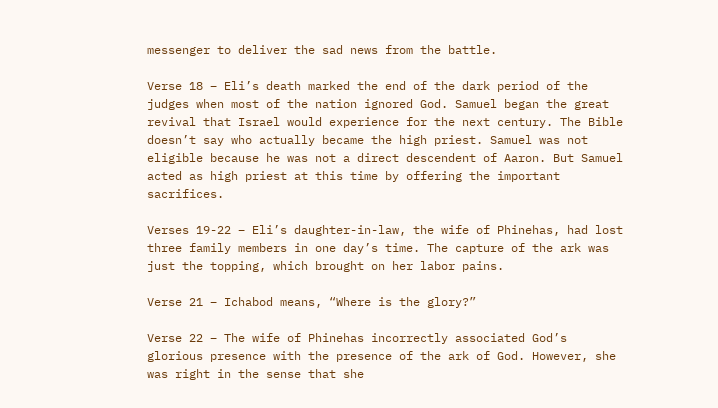messenger to deliver the sad news from the battle.

Verse 18 – Eli’s death marked the end of the dark period of the judges when most of the nation ignored God. Samuel began the great revival that Israel would experience for the next century. The Bible doesn’t say who actually became the high priest. Samuel was not eligible because he was not a direct descendent of Aaron. But Samuel acted as high priest at this time by offering the important sacrifices.

Verses 19-22 – Eli’s daughter-in-law, the wife of Phinehas, had lost three family members in one day’s time. The capture of the ark was just the topping, which brought on her labor pains.

Verse 21 – Ichabod means, “Where is the glory?”

Verse 22 – The wife of Phinehas incorrectly associated God’s glorious presence with the presence of the ark of God. However, she was right in the sense that she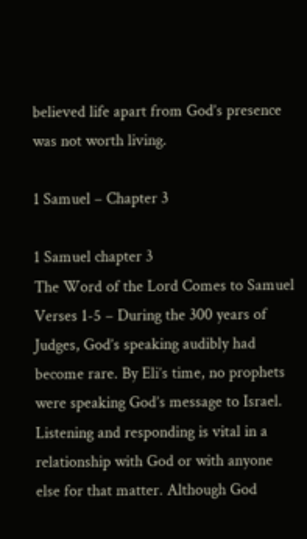believed life apart from God’s presence was not worth living.

1 Samuel – Chapter 3

1 Samuel chapter 3
The Word of the Lord Comes to Samuel
Verses 1-5 – During the 300 years of Judges, God’s speaking audibly had become rare. By Eli’s time, no prophets were speaking God’s message to Israel. Listening and responding is vital in a relationship with God or with anyone else for that matter. Although God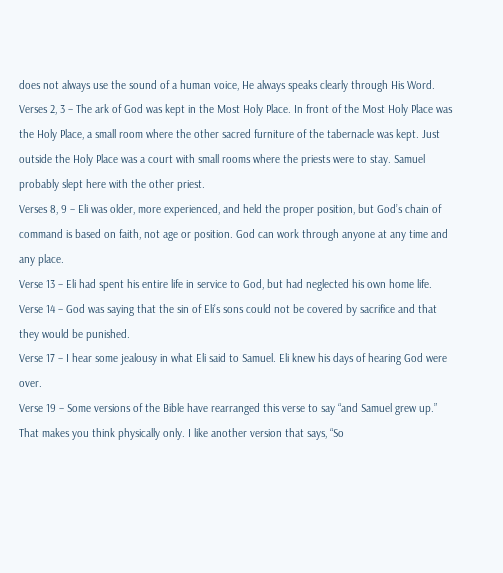does not always use the sound of a human voice, He always speaks clearly through His Word.
Verses 2, 3 – The ark of God was kept in the Most Holy Place. In front of the Most Holy Place was the Holy Place, a small room where the other sacred furniture of the tabernacle was kept. Just outside the Holy Place was a court with small rooms where the priests were to stay. Samuel probably slept here with the other priest.
Verses 8, 9 – Eli was older, more experienced, and held the proper position, but God’s chain of command is based on faith, not age or position. God can work through anyone at any time and any place.
Verse 13 – Eli had spent his entire life in service to God, but had neglected his own home life.
Verse 14 – God was saying that the sin of Eli’s sons could not be covered by sacrifice and that they would be punished.
Verse 17 – I hear some jealousy in what Eli said to Samuel. Eli knew his days of hearing God were over.
Verse 19 – Some versions of the Bible have rearranged this verse to say “and Samuel grew up.” That makes you think physically only. I like another version that says, “So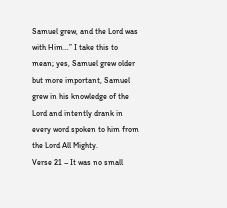Samuel grew, and the Lord was with Him…” I take this to mean; yes, Samuel grew older but more important, Samuel grew in his knowledge of the Lord and intently drank in every word spoken to him from the Lord All Mighty.
Verse 21 – It was no small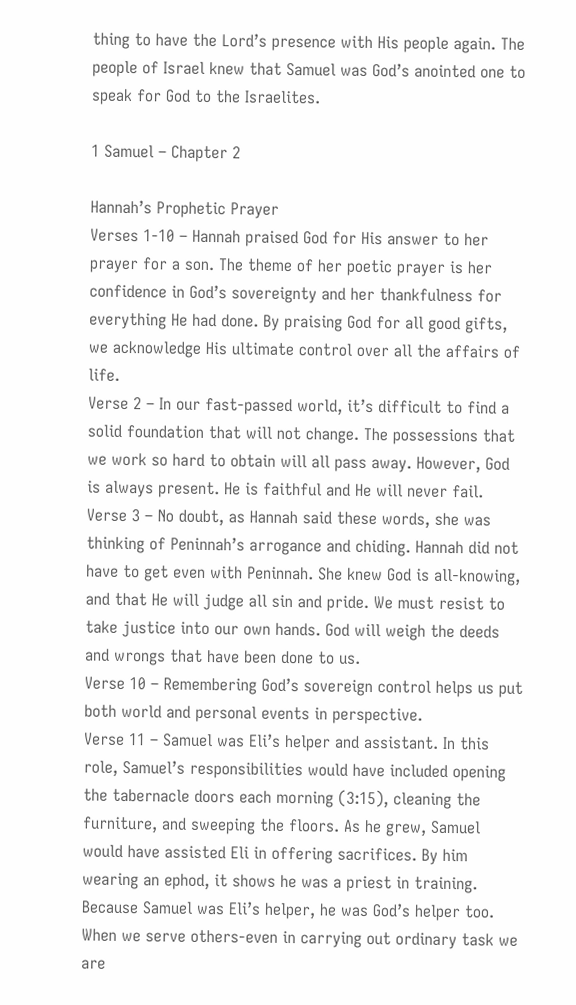thing to have the Lord’s presence with His people again. The people of Israel knew that Samuel was God’s anointed one to speak for God to the Israelites.

1 Samuel – Chapter 2

Hannah’s Prophetic Prayer
Verses 1-10 – Hannah praised God for His answer to her prayer for a son. The theme of her poetic prayer is her confidence in God’s sovereignty and her thankfulness for everything He had done. By praising God for all good gifts, we acknowledge His ultimate control over all the affairs of life.
Verse 2 – In our fast-passed world, it’s difficult to find a solid foundation that will not change. The possessions that we work so hard to obtain will all pass away. However, God is always present. He is faithful and He will never fail.
Verse 3 – No doubt, as Hannah said these words, she was thinking of Peninnah’s arrogance and chiding. Hannah did not have to get even with Peninnah. She knew God is all-knowing, and that He will judge all sin and pride. We must resist to take justice into our own hands. God will weigh the deeds and wrongs that have been done to us.
Verse 10 – Remembering God’s sovereign control helps us put both world and personal events in perspective.
Verse 11 – Samuel was Eli’s helper and assistant. In this role, Samuel’s responsibilities would have included opening the tabernacle doors each morning (3:15), cleaning the furniture, and sweeping the floors. As he grew, Samuel would have assisted Eli in offering sacrifices. By him wearing an ephod, it shows he was a priest in training. Because Samuel was Eli’s helper, he was God’s helper too. When we serve others-even in carrying out ordinary task we are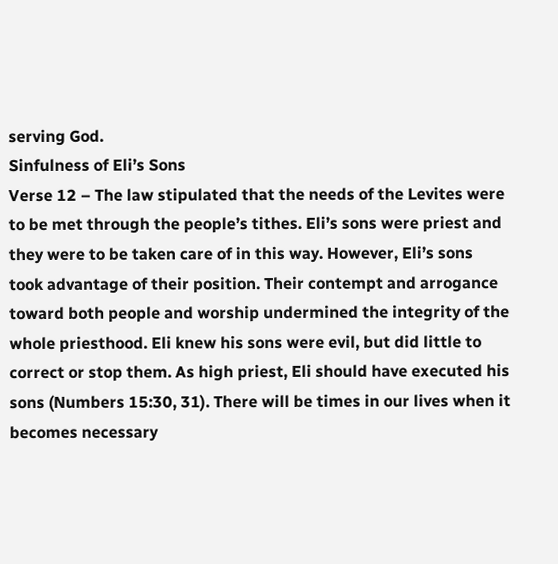serving God.
Sinfulness of Eli’s Sons
Verse 12 – The law stipulated that the needs of the Levites were to be met through the people’s tithes. Eli’s sons were priest and they were to be taken care of in this way. However, Eli’s sons took advantage of their position. Their contempt and arrogance toward both people and worship undermined the integrity of the whole priesthood. Eli knew his sons were evil, but did little to correct or stop them. As high priest, Eli should have executed his sons (Numbers 15:30, 31). There will be times in our lives when it becomes necessary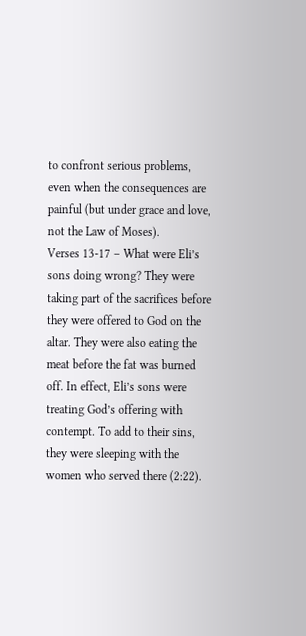to confront serious problems, even when the consequences are painful (but under grace and love, not the Law of Moses).
Verses 13-17 – What were Eli’s sons doing wrong? They were taking part of the sacrifices before they were offered to God on the altar. They were also eating the meat before the fat was burned off. In effect, Eli’s sons were treating God’s offering with contempt. To add to their sins, they were sleeping with the women who served there (2:22).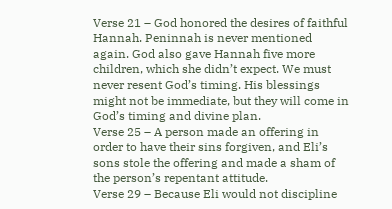Verse 21 – God honored the desires of faithful Hannah. Peninnah is never mentioned again. God also gave Hannah five more children, which she didn’t expect. We must never resent God’s timing. His blessings might not be immediate, but they will come in God’s timing and divine plan.
Verse 25 – A person made an offering in order to have their sins forgiven, and Eli’s sons stole the offering and made a sham of the person’s repentant attitude.
Verse 29 – Because Eli would not discipline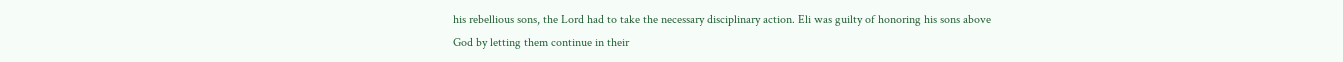his rebellious sons, the Lord had to take the necessary disciplinary action. Eli was guilty of honoring his sons above God by letting them continue in their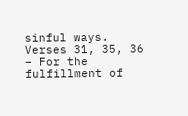sinful ways.
Verses 31, 35, 36 – For the fulfillment of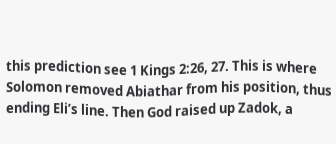this prediction see 1 Kings 2:26, 27. This is where Solomon removed Abiathar from his position, thus ending Eli’s line. Then God raised up Zadok, a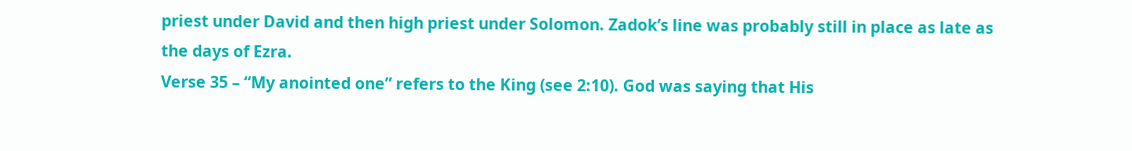priest under David and then high priest under Solomon. Zadok’s line was probably still in place as late as the days of Ezra.
Verse 35 – “My anointed one” refers to the King (see 2:10). God was saying that His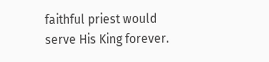faithful priest would serve His King forever.